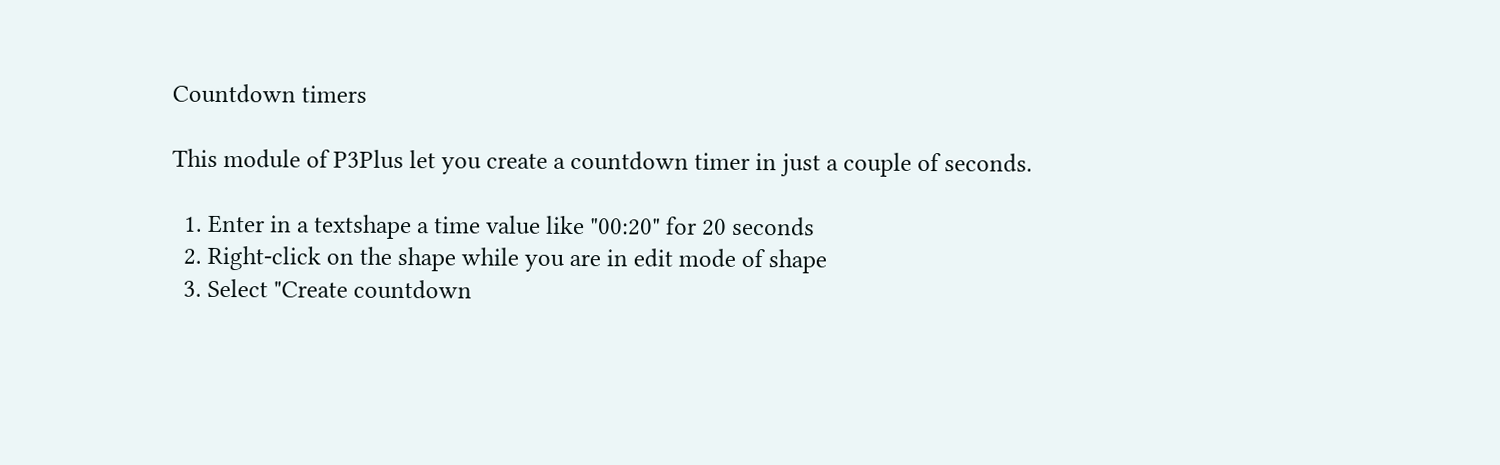Countdown timers

This module of P3Plus let you create a countdown timer in just a couple of seconds.

  1. Enter in a textshape a time value like "00:20" for 20 seconds
  2. Right-click on the shape while you are in edit mode of shape
  3. Select "Create countdown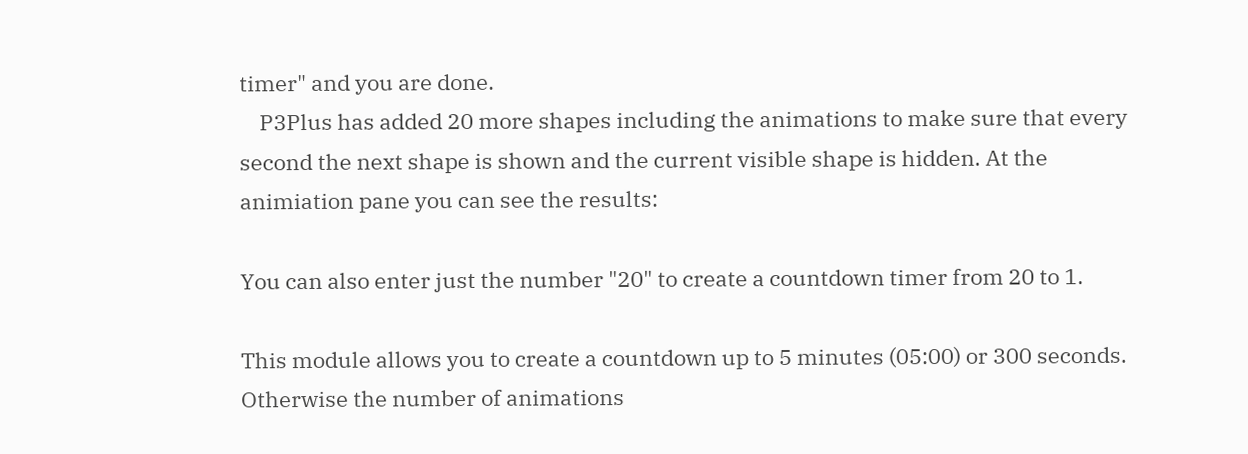timer" and you are done.
    P3Plus has added 20 more shapes including the animations to make sure that every second the next shape is shown and the current visible shape is hidden. At the animiation pane you can see the results:

You can also enter just the number "20" to create a countdown timer from 20 to 1.

This module allows you to create a countdown up to 5 minutes (05:00) or 300 seconds. Otherwise the number of animations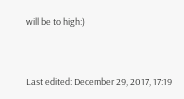will be to high:)


Last edited: December 29, 2017, 17:19